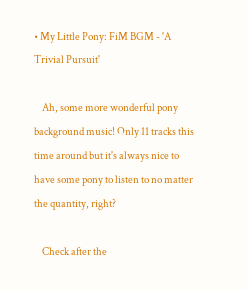• My Little Pony: FiM BGM - 'A Trivial Pursuit'

    Ah, some more wonderful pony background music! Only 11 tracks this time around but it's always nice to have some pony to listen to no matter the quantity, right?

    Check after the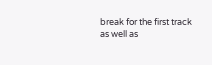break for the first track as well as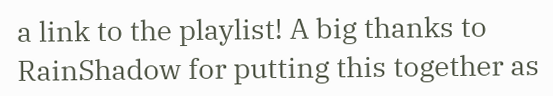a link to the playlist! A big thanks to RainShadow for putting this together as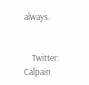always.


    Twitter: Calpain